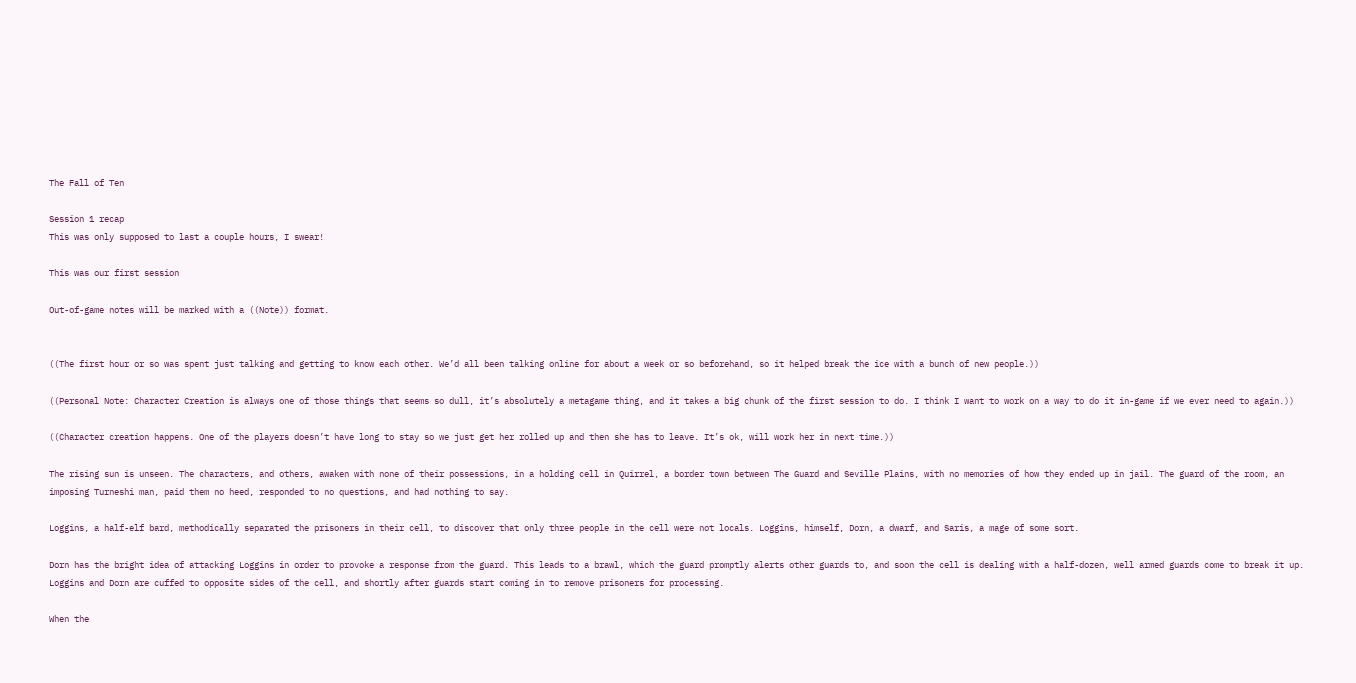The Fall of Ten

Session 1 recap
This was only supposed to last a couple hours, I swear!

This was our first session

Out-of-game notes will be marked with a ((Note)) format.


((The first hour or so was spent just talking and getting to know each other. We’d all been talking online for about a week or so beforehand, so it helped break the ice with a bunch of new people.))

((Personal Note: Character Creation is always one of those things that seems so dull, it’s absolutely a metagame thing, and it takes a big chunk of the first session to do. I think I want to work on a way to do it in-game if we ever need to again.))

((Character creation happens. One of the players doesn’t have long to stay so we just get her rolled up and then she has to leave. It’s ok, will work her in next time.))

The rising sun is unseen. The characters, and others, awaken with none of their possessions, in a holding cell in Quirrel, a border town between The Guard and Seville Plains, with no memories of how they ended up in jail. The guard of the room, an imposing Turneshi man, paid them no heed, responded to no questions, and had nothing to say.

Loggins, a half-elf bard, methodically separated the prisoners in their cell, to discover that only three people in the cell were not locals. Loggins, himself, Dorn, a dwarf, and Saris, a mage of some sort.

Dorn has the bright idea of attacking Loggins in order to provoke a response from the guard. This leads to a brawl, which the guard promptly alerts other guards to, and soon the cell is dealing with a half-dozen, well armed guards come to break it up. Loggins and Dorn are cuffed to opposite sides of the cell, and shortly after guards start coming in to remove prisoners for processing.

When the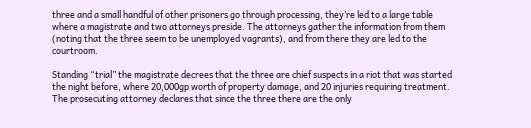three and a small handful of other prisoners go through processing, they’re led to a large table where a magistrate and two attorneys preside. The attorneys gather the information from them (noting that the three seem to be unemployed vagrants), and from there they are led to the courtroom.

Standing “trial” the magistrate decrees that the three are chief suspects in a riot that was started the night before, where 20,000gp worth of property damage, and 20 injuries requiring treatment. The prosecuting attorney declares that since the three there are the only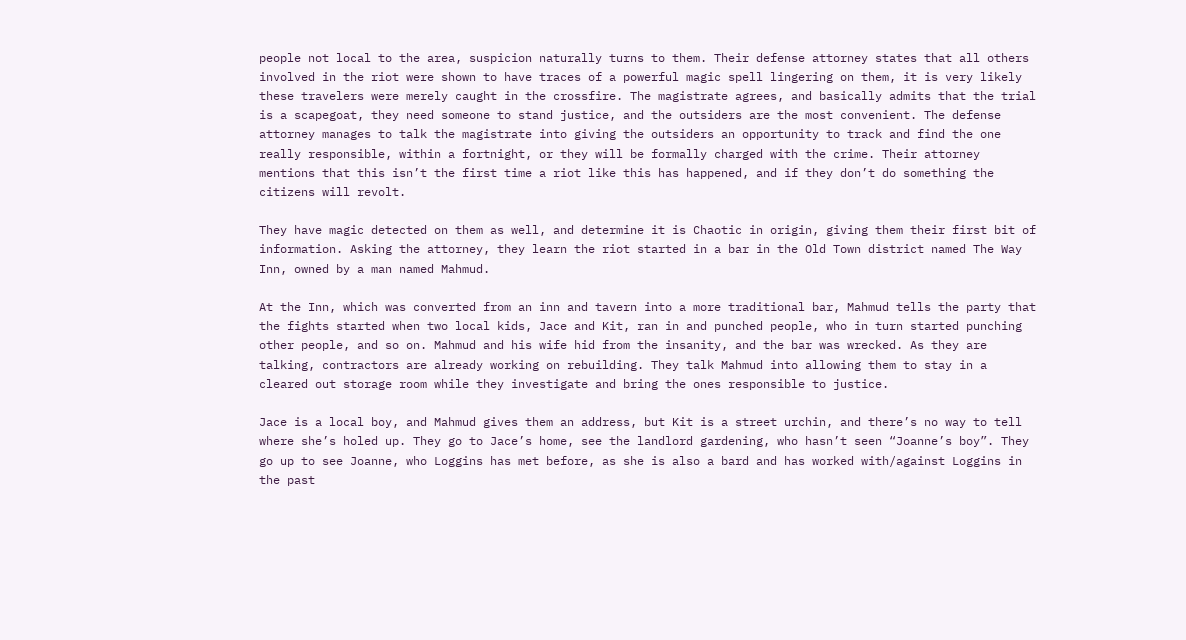people not local to the area, suspicion naturally turns to them. Their defense attorney states that all others involved in the riot were shown to have traces of a powerful magic spell lingering on them, it is very likely these travelers were merely caught in the crossfire. The magistrate agrees, and basically admits that the trial is a scapegoat, they need someone to stand justice, and the outsiders are the most convenient. The defense attorney manages to talk the magistrate into giving the outsiders an opportunity to track and find the one really responsible, within a fortnight, or they will be formally charged with the crime. Their attorney mentions that this isn’t the first time a riot like this has happened, and if they don’t do something the citizens will revolt.

They have magic detected on them as well, and determine it is Chaotic in origin, giving them their first bit of information. Asking the attorney, they learn the riot started in a bar in the Old Town district named The Way Inn, owned by a man named Mahmud.

At the Inn, which was converted from an inn and tavern into a more traditional bar, Mahmud tells the party that the fights started when two local kids, Jace and Kit, ran in and punched people, who in turn started punching other people, and so on. Mahmud and his wife hid from the insanity, and the bar was wrecked. As they are talking, contractors are already working on rebuilding. They talk Mahmud into allowing them to stay in a cleared out storage room while they investigate and bring the ones responsible to justice.

Jace is a local boy, and Mahmud gives them an address, but Kit is a street urchin, and there’s no way to tell where she’s holed up. They go to Jace’s home, see the landlord gardening, who hasn’t seen “Joanne’s boy”. They go up to see Joanne, who Loggins has met before, as she is also a bard and has worked with/against Loggins in the past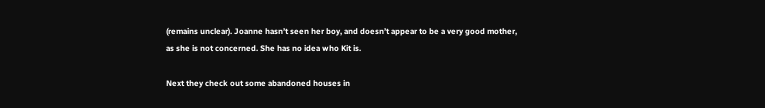(remains unclear). Joanne hasn’t seen her boy, and doesn’t appear to be a very good mother, as she is not concerned. She has no idea who Kit is.

Next they check out some abandoned houses in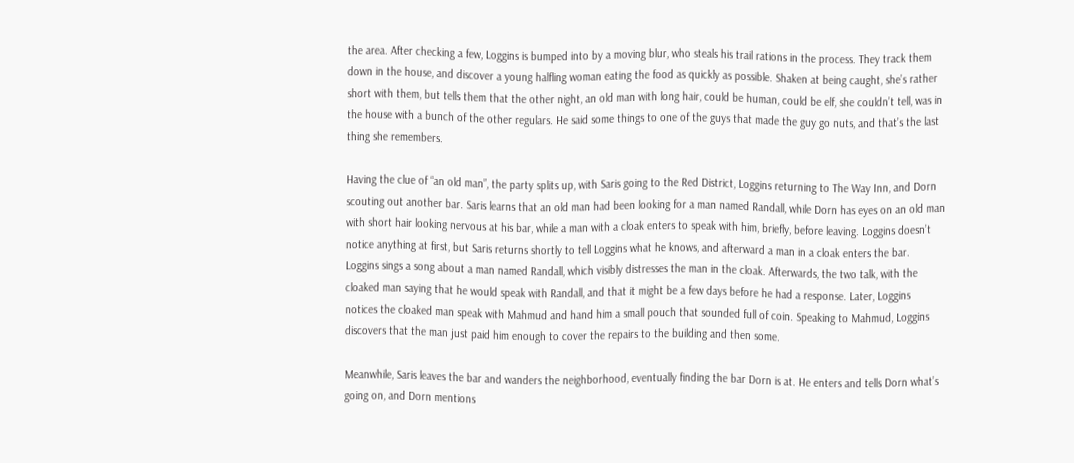the area. After checking a few, Loggins is bumped into by a moving blur, who steals his trail rations in the process. They track them down in the house, and discover a young halfling woman eating the food as quickly as possible. Shaken at being caught, she’s rather short with them, but tells them that the other night, an old man with long hair, could be human, could be elf, she couldn’t tell, was in the house with a bunch of the other regulars. He said some things to one of the guys that made the guy go nuts, and that’s the last thing she remembers.

Having the clue of “an old man”, the party splits up, with Saris going to the Red District, Loggins returning to The Way Inn, and Dorn scouting out another bar. Saris learns that an old man had been looking for a man named Randall, while Dorn has eyes on an old man with short hair looking nervous at his bar, while a man with a cloak enters to speak with him, briefly, before leaving. Loggins doesn’t notice anything at first, but Saris returns shortly to tell Loggins what he knows, and afterward a man in a cloak enters the bar. Loggins sings a song about a man named Randall, which visibly distresses the man in the cloak. Afterwards, the two talk, with the cloaked man saying that he would speak with Randall, and that it might be a few days before he had a response. Later, Loggins notices the cloaked man speak with Mahmud and hand him a small pouch that sounded full of coin. Speaking to Mahmud, Loggins discovers that the man just paid him enough to cover the repairs to the building and then some.

Meanwhile, Saris leaves the bar and wanders the neighborhood, eventually finding the bar Dorn is at. He enters and tells Dorn what’s going on, and Dorn mentions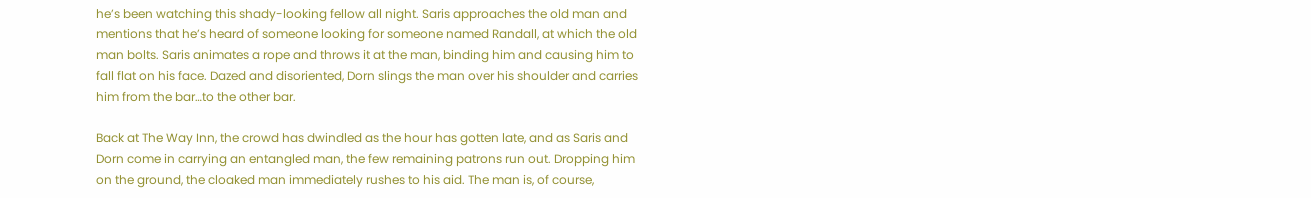he’s been watching this shady-looking fellow all night. Saris approaches the old man and mentions that he’s heard of someone looking for someone named Randall, at which the old man bolts. Saris animates a rope and throws it at the man, binding him and causing him to fall flat on his face. Dazed and disoriented, Dorn slings the man over his shoulder and carries him from the bar…to the other bar.

Back at The Way Inn, the crowd has dwindled as the hour has gotten late, and as Saris and Dorn come in carrying an entangled man, the few remaining patrons run out. Dropping him on the ground, the cloaked man immediately rushes to his aid. The man is, of course,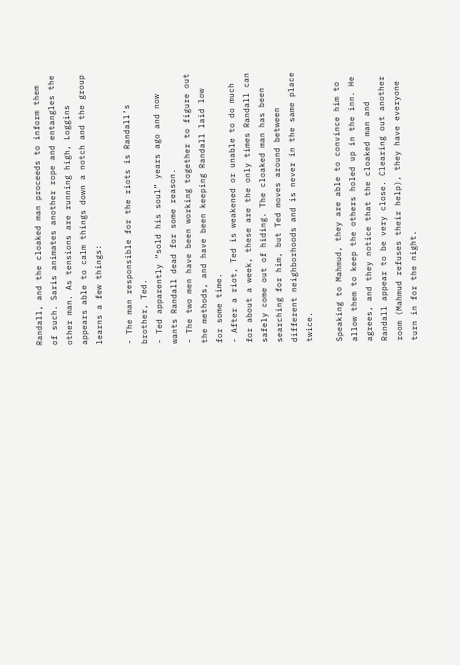Randall, and the cloaked man proceeds to inform them of such. Saris animates another rope and entangles the other man. As tensions are running high, Loggins appears able to calm things down a notch and the group learns a few things:

- The man responsible for the riots is Randall’s brother, Ted.
- Ted apparently “sold his soul” years ago and now wants Randall dead for some reason.
- The two men have been working together to figure out the methods, and have been keeping Randall laid low for some time.
- After a riot, Ted is weakened or unable to do much for about a week, these are the only times Randall can safely come out of hiding. The cloaked man has been searching for him, but Ted moves around between different neighborhoods and is never in the same place twice.

Speaking to Mahmud, they are able to convince him to allow them to keep the others holed up in the inn. He agrees, and they notice that the cloaked man and Randall appear to be very close. Clearing out another room (Mahmud refuses their help), they have everyone turn in for the night.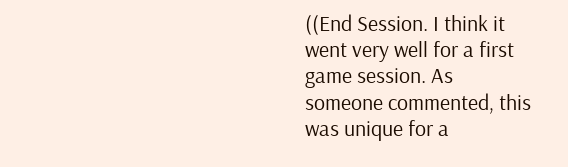((End Session. I think it went very well for a first game session. As someone commented, this was unique for a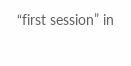“first session” in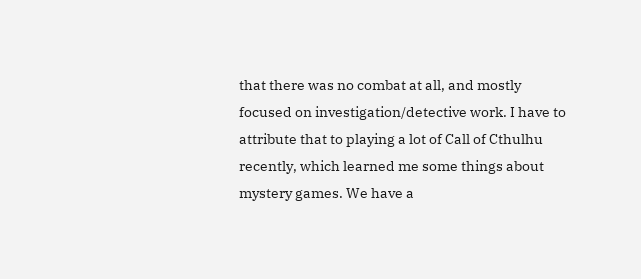that there was no combat at all, and mostly focused on investigation/detective work. I have to attribute that to playing a lot of Call of Cthulhu recently, which learned me some things about mystery games. We have a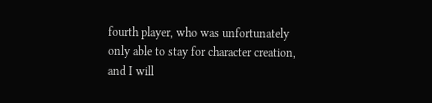fourth player, who was unfortunately only able to stay for character creation, and I will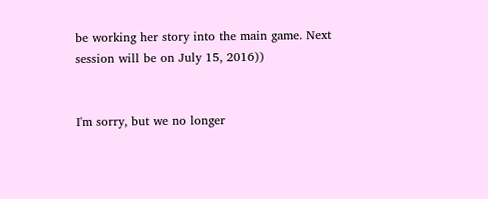be working her story into the main game. Next session will be on July 15, 2016))


I'm sorry, but we no longer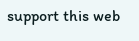support this web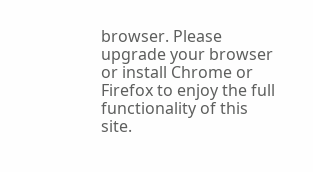browser. Please upgrade your browser or install Chrome or Firefox to enjoy the full functionality of this site.